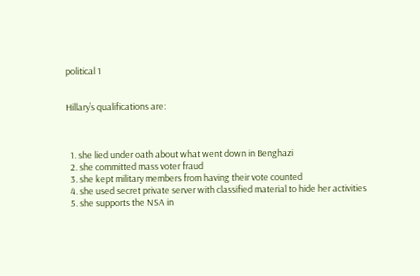political 1


Hillary’s qualifications are:



  1. she lied under oath about what went down in Benghazi
  2. she committed mass voter fraud
  3. she kept military members from having their vote counted
  4. she used secret private server with classified material to hide her activities
  5. she supports the NSA in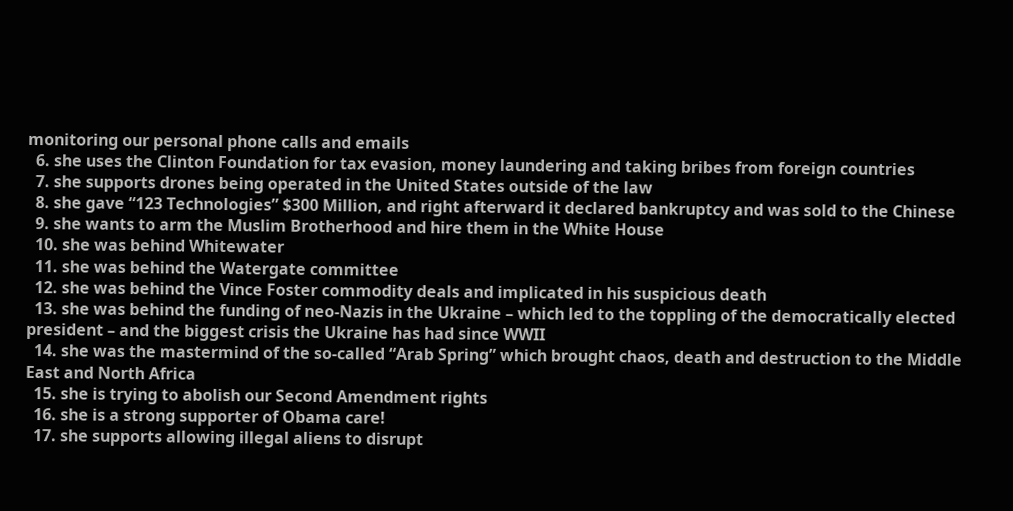monitoring our personal phone calls and emails
  6. she uses the Clinton Foundation for tax evasion, money laundering and taking bribes from foreign countries
  7. she supports drones being operated in the United States outside of the law
  8. she gave “123 Technologies” $300 Million, and right afterward it declared bankruptcy and was sold to the Chinese
  9. she wants to arm the Muslim Brotherhood and hire them in the White House
  10. she was behind Whitewater
  11. she was behind the Watergate committee
  12. she was behind the Vince Foster commodity deals and implicated in his suspicious death
  13. she was behind the funding of neo-Nazis in the Ukraine – which led to the toppling of the democratically elected president – and the biggest crisis the Ukraine has had since WWII
  14. she was the mastermind of the so-called “Arab Spring” which brought chaos, death and destruction to the Middle East and North Africa
  15. she is trying to abolish our Second Amendment rights
  16. she is a strong supporter of Obama care!
  17. she supports allowing illegal aliens to disrupt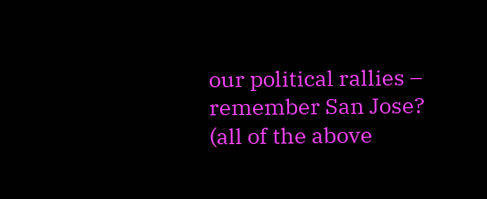our political rallies – remember San Jose?                                          (all of the above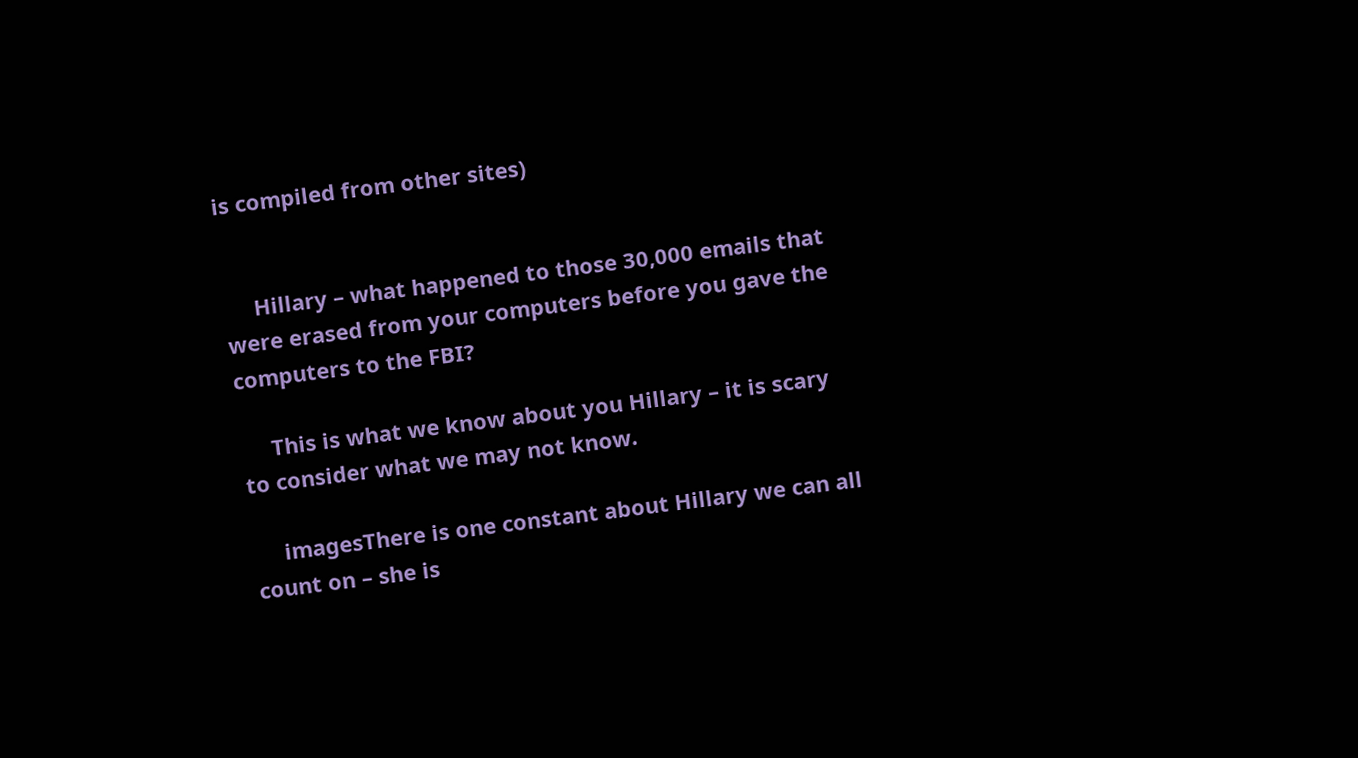is compiled from other sites)


     Hillary – what happened to those 30,000 emails that were erased from your computers before you gave the computers to the FBI?

     This is what we know about you Hillary – it is scary to consider what we may not know.

     imagesThere is one constant about Hillary we can all count on – she is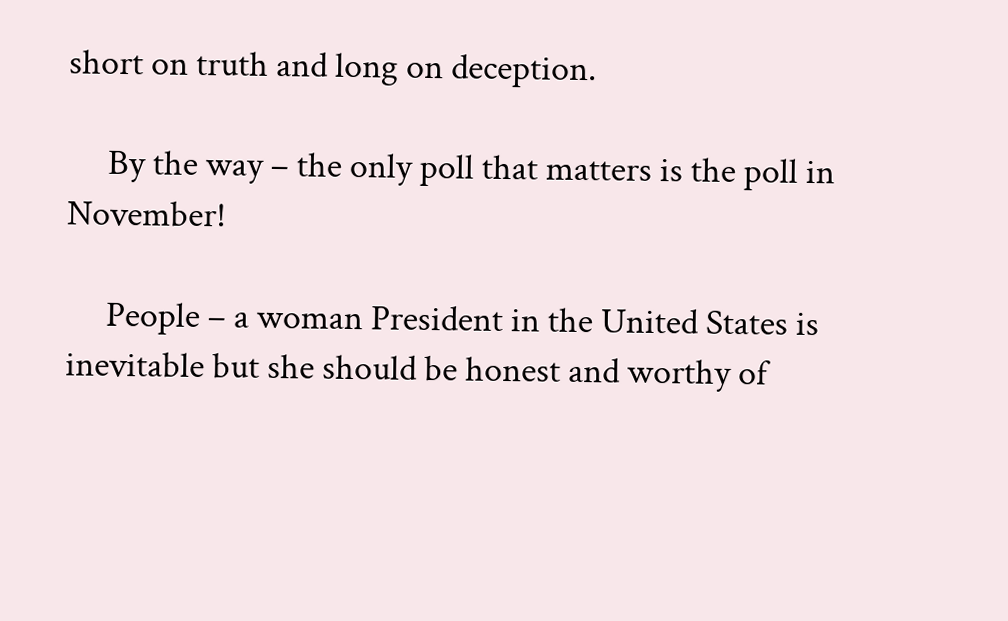short on truth and long on deception.

     By the way – the only poll that matters is the poll in November!

     People – a woman President in the United States is inevitable but she should be honest and worthy of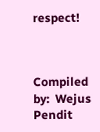respect!



Compiled by:  Wejus Pendit